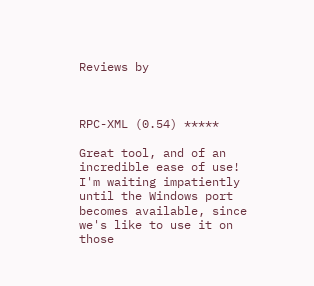Reviews by



RPC-XML (0.54) *****

Great tool, and of an incredible ease of use! I'm waiting impatiently until the Windows port becomes available, since we's like to use it on those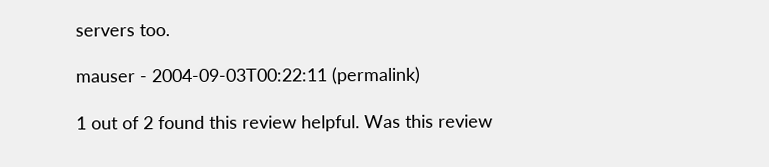servers too.

mauser - 2004-09-03T00:22:11 (permalink)

1 out of 2 found this review helpful. Was this review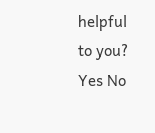helpful to you?  Yes No